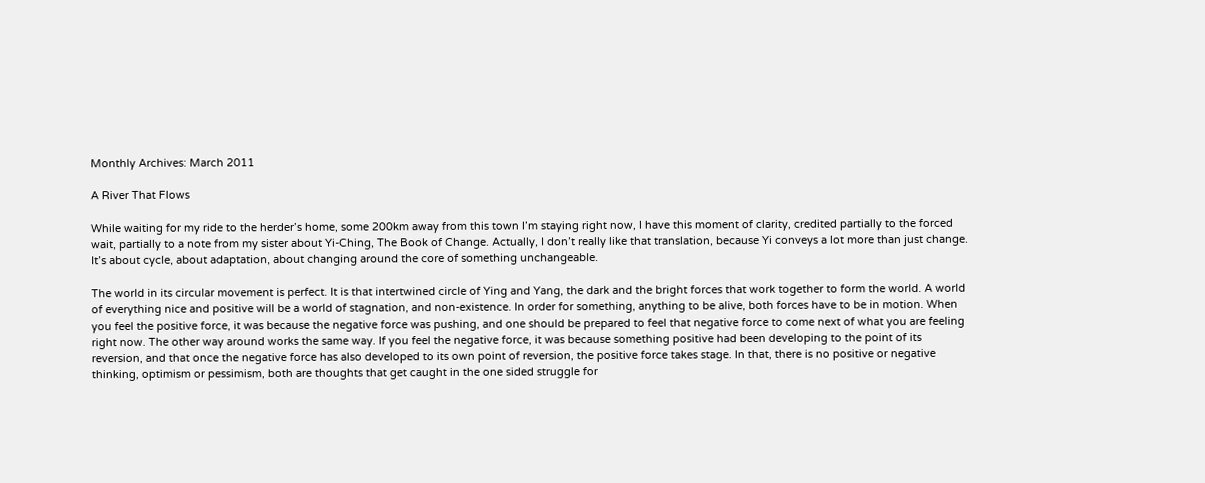Monthly Archives: March 2011

A River That Flows

While waiting for my ride to the herder’s home, some 200km away from this town I’m staying right now, I have this moment of clarity, credited partially to the forced wait, partially to a note from my sister about Yi-Ching, The Book of Change. Actually, I don’t really like that translation, because Yi conveys a lot more than just change. It’s about cycle, about adaptation, about changing around the core of something unchangeable.

The world in its circular movement is perfect. It is that intertwined circle of Ying and Yang, the dark and the bright forces that work together to form the world. A world of everything nice and positive will be a world of stagnation, and non-existence. In order for something, anything to be alive, both forces have to be in motion. When you feel the positive force, it was because the negative force was pushing, and one should be prepared to feel that negative force to come next of what you are feeling right now. The other way around works the same way. If you feel the negative force, it was because something positive had been developing to the point of its reversion, and that once the negative force has also developed to its own point of reversion, the positive force takes stage. In that, there is no positive or negative thinking, optimism or pessimism, both are thoughts that get caught in the one sided struggle for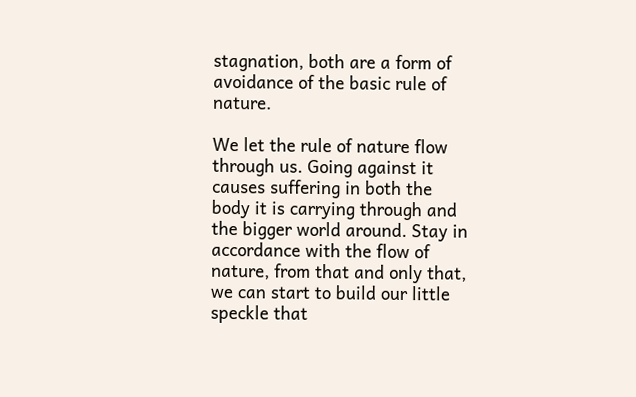stagnation, both are a form of avoidance of the basic rule of nature.

We let the rule of nature flow through us. Going against it causes suffering in both the body it is carrying through and the bigger world around. Stay in accordance with the flow of nature, from that and only that, we can start to build our little speckle that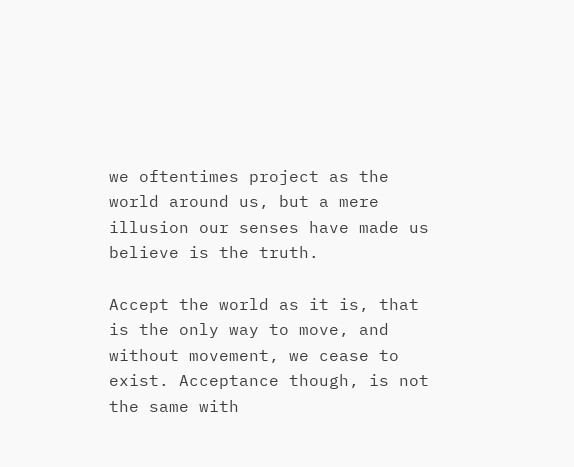we oftentimes project as the world around us, but a mere illusion our senses have made us believe is the truth.

Accept the world as it is, that is the only way to move, and without movement, we cease to exist. Acceptance though, is not the same with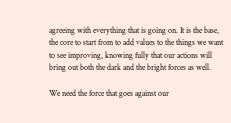agreeing with everything that is going on. It is the base, the core to start from to add values to the things we want to see improving, knowing fully that our actions will bring out both the dark and the bright forces as well.

We need the force that goes against our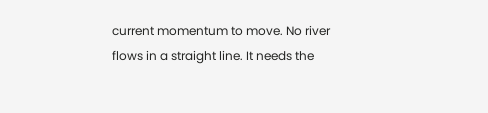current momentum to move. No river flows in a straight line. It needs the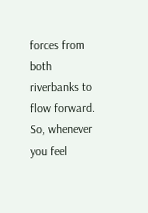forces from both riverbanks to flow forward. So, whenever you feel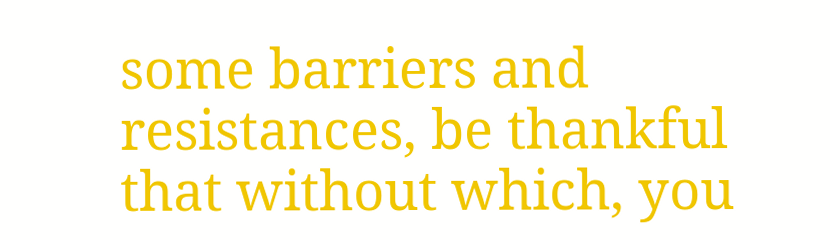some barriers and resistances, be thankful that without which, you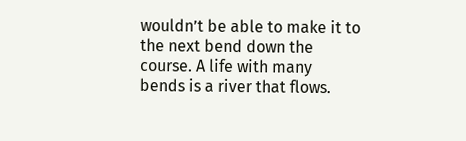wouldn’t be able to make it to the next bend down the course. A life with many bends is a river that flows.